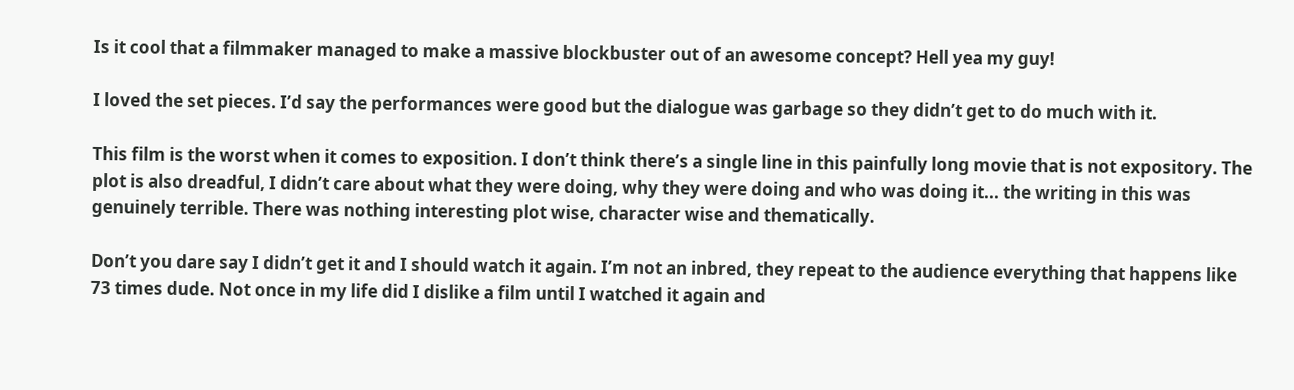Is it cool that a filmmaker managed to make a massive blockbuster out of an awesome concept? Hell yea my guy!

I loved the set pieces. I’d say the performances were good but the dialogue was garbage so they didn’t get to do much with it.

This film is the worst when it comes to exposition. I don’t think there’s a single line in this painfully long movie that is not expository. The plot is also dreadful, I didn’t care about what they were doing, why they were doing and who was doing it... the writing in this was genuinely terrible. There was nothing interesting plot wise, character wise and thematically.

Don’t you dare say I didn’t get it and I should watch it again. I’m not an inbred, they repeat to the audience everything that happens like 73 times dude. Not once in my life did I dislike a film until I watched it again and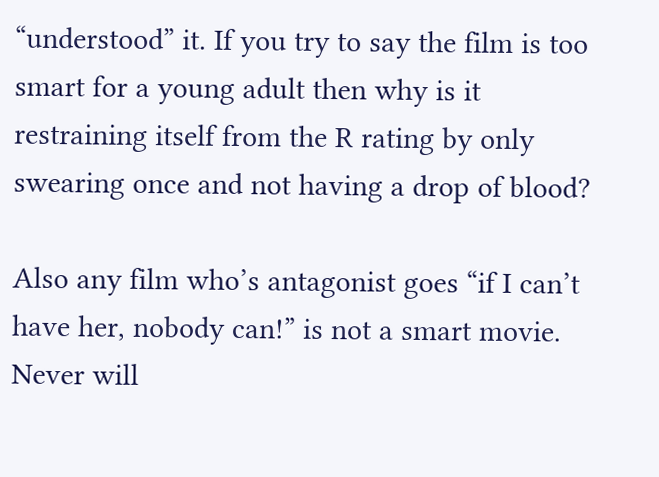“understood” it. If you try to say the film is too smart for a young adult then why is it restraining itself from the R rating by only swearing once and not having a drop of blood?

Also any film who’s antagonist goes “if I can’t have her, nobody can!” is not a smart movie. Never will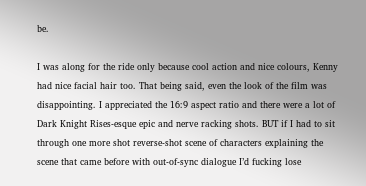be.

I was along for the ride only because cool action and nice colours, Kenny had nice facial hair too. That being said, even the look of the film was disappointing. I appreciated the 16:9 aspect ratio and there were a lot of Dark Knight Rises-esque epic and nerve racking shots. BUT if I had to sit through one more shot reverse-shot scene of characters explaining the scene that came before with out-of-sync dialogue I’d fucking lose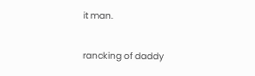it man.

rancking of daddy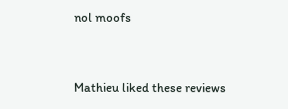nol moofs


Mathieu liked these reviews